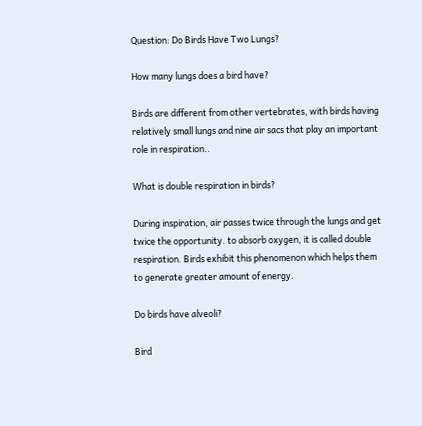Question: Do Birds Have Two Lungs?

How many lungs does a bird have?

Birds are different from other vertebrates, with birds having relatively small lungs and nine air sacs that play an important role in respiration..

What is double respiration in birds?

During inspiration, air passes twice through the lungs and get twice the opportunity. to absorb oxygen, it is called double respiration. Birds exhibit this phenomenon which helps them to generate greater amount of energy.

Do birds have alveoli?

Bird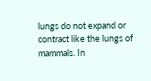lungs do not expand or contract like the lungs of mammals. In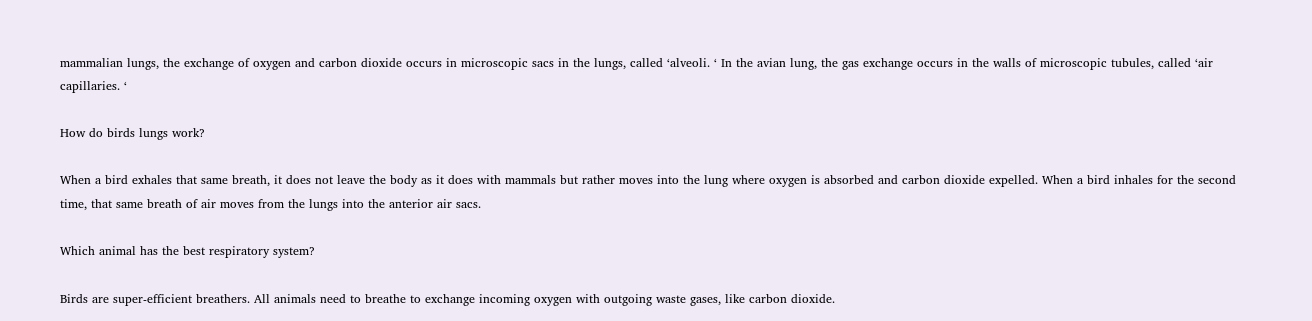mammalian lungs, the exchange of oxygen and carbon dioxide occurs in microscopic sacs in the lungs, called ‘alveoli. ‘ In the avian lung, the gas exchange occurs in the walls of microscopic tubules, called ‘air capillaries. ‘

How do birds lungs work?

When a bird exhales that same breath, it does not leave the body as it does with mammals but rather moves into the lung where oxygen is absorbed and carbon dioxide expelled. When a bird inhales for the second time, that same breath of air moves from the lungs into the anterior air sacs.

Which animal has the best respiratory system?

Birds are super-efficient breathers. All animals need to breathe to exchange incoming oxygen with outgoing waste gases, like carbon dioxide.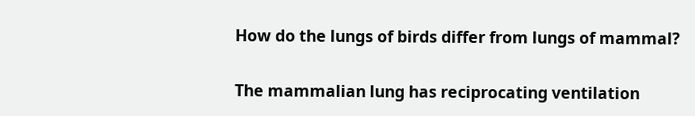How do the lungs of birds differ from lungs of mammal?

The mammalian lung has reciprocating ventilation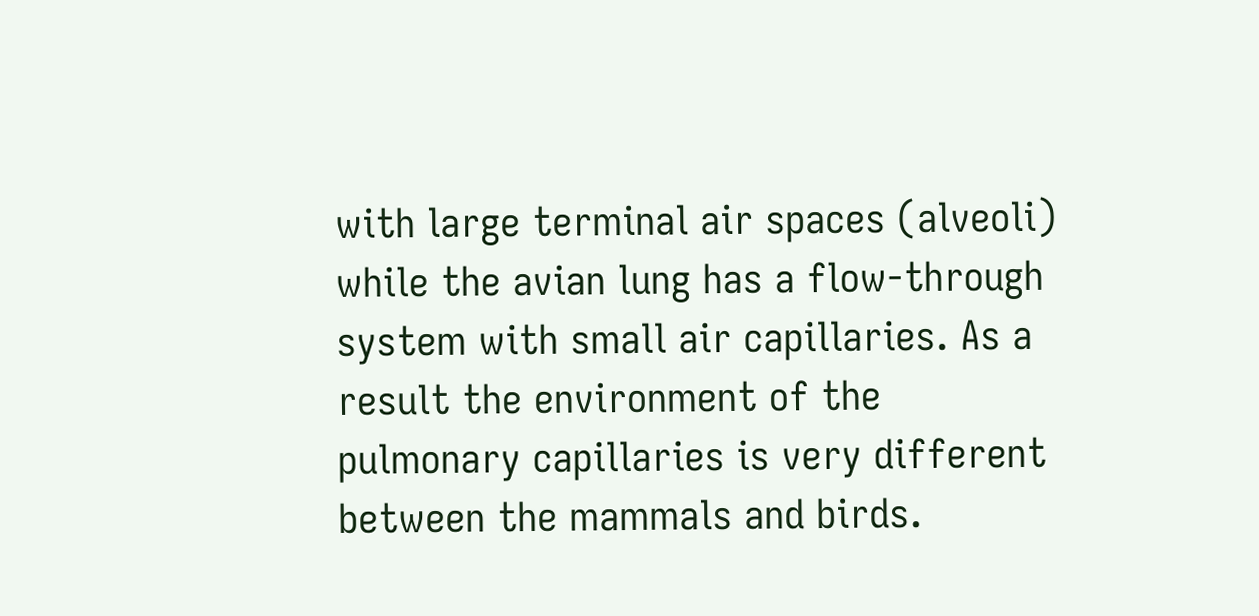with large terminal air spaces (alveoli) while the avian lung has a flow-through system with small air capillaries. As a result the environment of the pulmonary capillaries is very different between the mammals and birds.